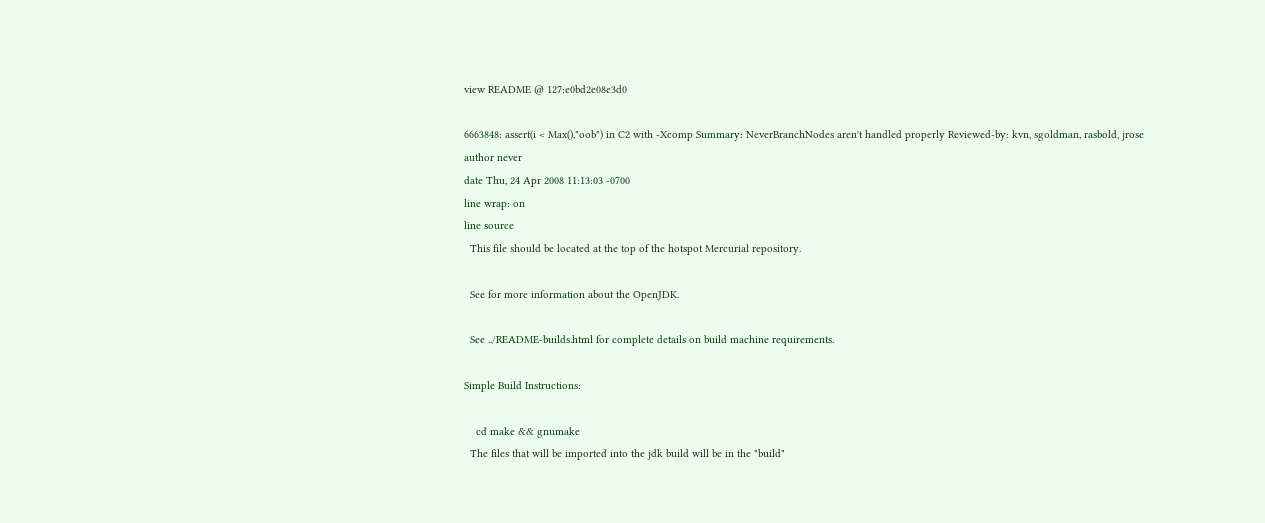view README @ 127:e0bd2e08e3d0

6663848: assert(i < Max(),"oob") in C2 with -Xcomp Summary: NeverBranchNodes aren't handled properly Reviewed-by: kvn, sgoldman, rasbold, jrose
author never
date Thu, 24 Apr 2008 11:13:03 -0700
line wrap: on
line source
  This file should be located at the top of the hotspot Mercurial repository.

  See for more information about the OpenJDK.

  See ../README-builds.html for complete details on build machine requirements.

Simple Build Instructions:

    cd make && gnumake
  The files that will be imported into the jdk build will be in the "build"